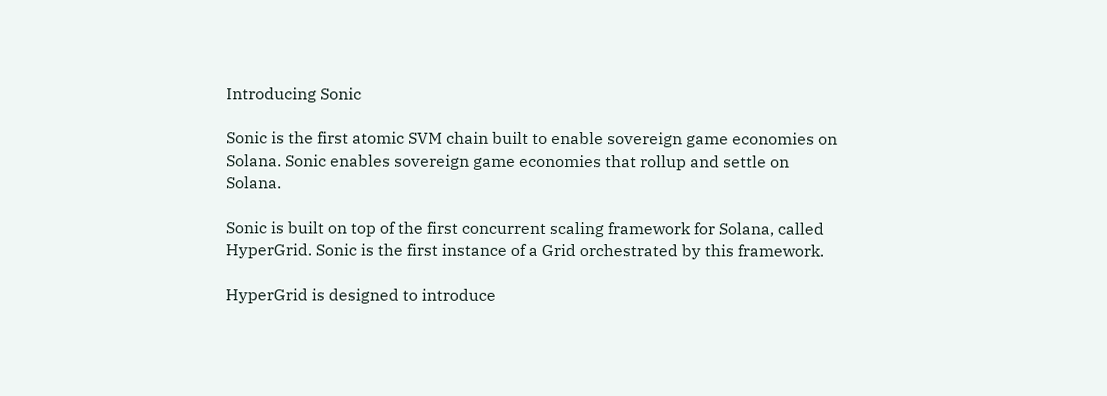Introducing Sonic

Sonic is the first atomic SVM chain built to enable sovereign game economies on Solana. Sonic enables sovereign game economies that rollup and settle on Solana.

Sonic is built on top of the first concurrent scaling framework for Solana, called HyperGrid. Sonic is the first instance of a Grid orchestrated by this framework.

HyperGrid is designed to introduce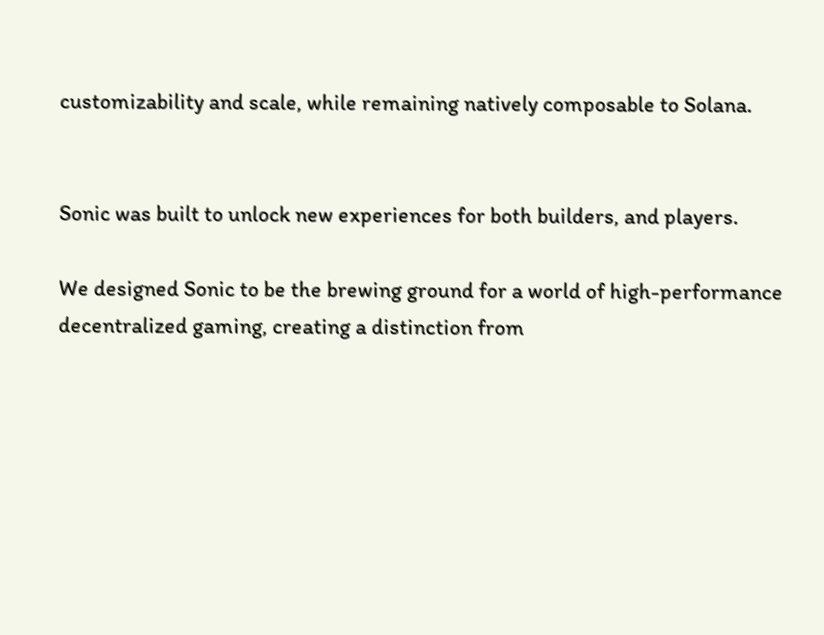customizability and scale, while remaining natively composable to Solana.


Sonic was built to unlock new experiences for both builders, and players.

We designed Sonic to be the brewing ground for a world of high-performance decentralized gaming, creating a distinction from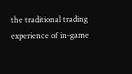the traditional trading experience of in-game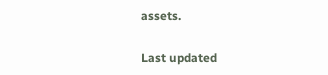assets.

Last updated